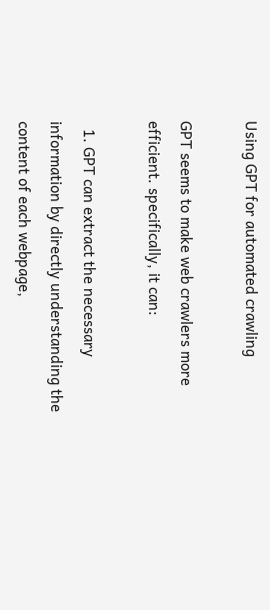Using GPT for automated crawling

GPT seems to make web crawlers more efficient. specifically, it can:

  1. GPT can extract the necessary information by directly understanding the content of each webpage,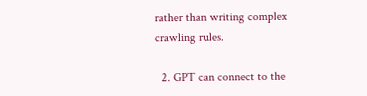rather than writing complex crawling rules.

  2. GPT can connect to the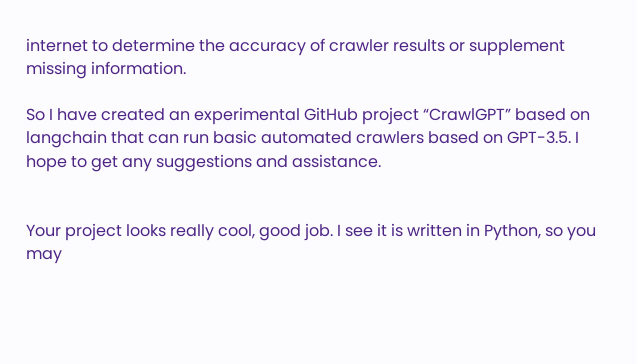internet to determine the accuracy of crawler results or supplement missing information.

So I have created an experimental GitHub project “CrawlGPT” based on langchain that can run basic automated crawlers based on GPT-3.5. I hope to get any suggestions and assistance.


Your project looks really cool, good job. I see it is written in Python, so you may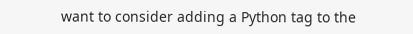want to consider adding a Python tag to the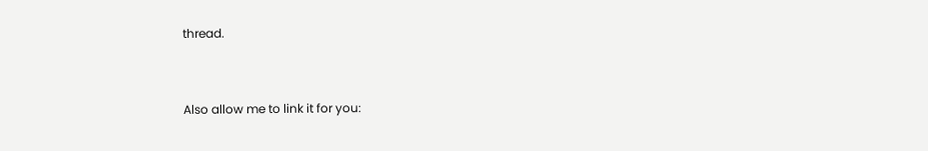thread.


Also allow me to link it for you: